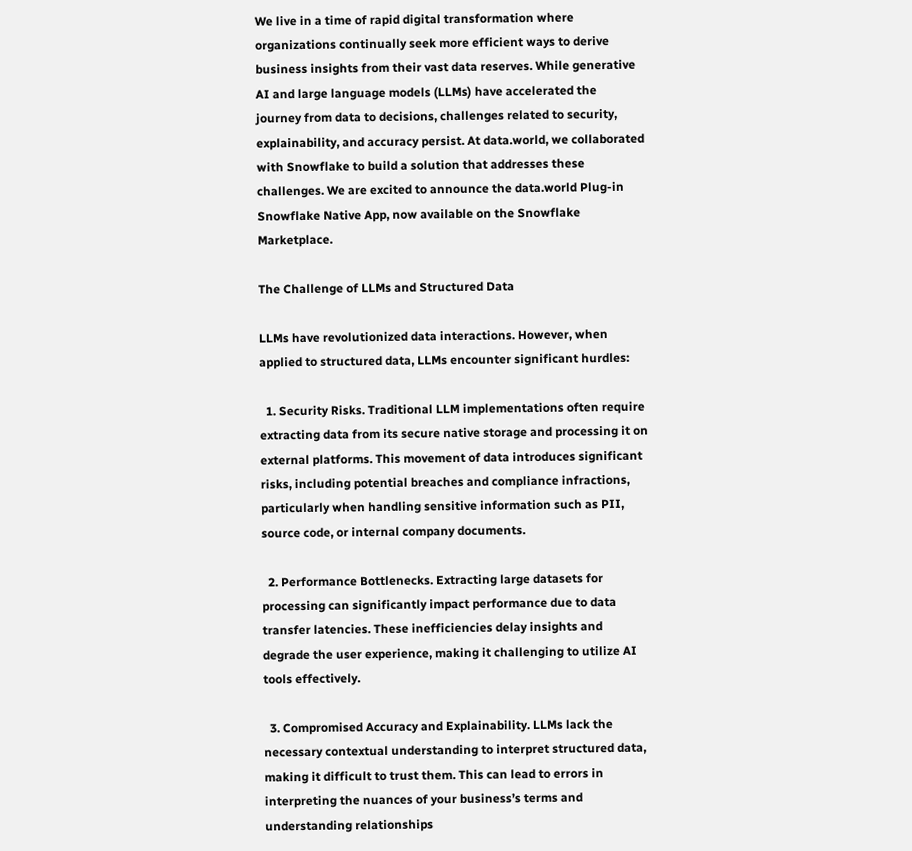We live in a time of rapid digital transformation where organizations continually seek more efficient ways to derive business insights from their vast data reserves. While generative AI and large language models (LLMs) have accelerated the journey from data to decisions, challenges related to security, explainability, and accuracy persist. At data.world, we collaborated with Snowflake to build a solution that addresses these challenges. We are excited to announce the data.world Plug-in Snowflake Native App, now available on the Snowflake Marketplace.

The Challenge of LLMs and Structured Data

LLMs have revolutionized data interactions. However, when applied to structured data, LLMs encounter significant hurdles:

  1. Security Risks. Traditional LLM implementations often require extracting data from its secure native storage and processing it on external platforms. This movement of data introduces significant risks, including potential breaches and compliance infractions, particularly when handling sensitive information such as PII, source code, or internal company documents.

  2. Performance Bottlenecks. Extracting large datasets for processing can significantly impact performance due to data transfer latencies. These inefficiencies delay insights and degrade the user experience, making it challenging to utilize AI tools effectively.

  3. Compromised Accuracy and Explainability. LLMs lack the necessary contextual understanding to interpret structured data, making it difficult to trust them. This can lead to errors in interpreting the nuances of your business’s terms and understanding relationships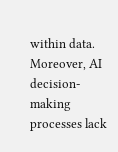within data. Moreover, AI decision-making processes lack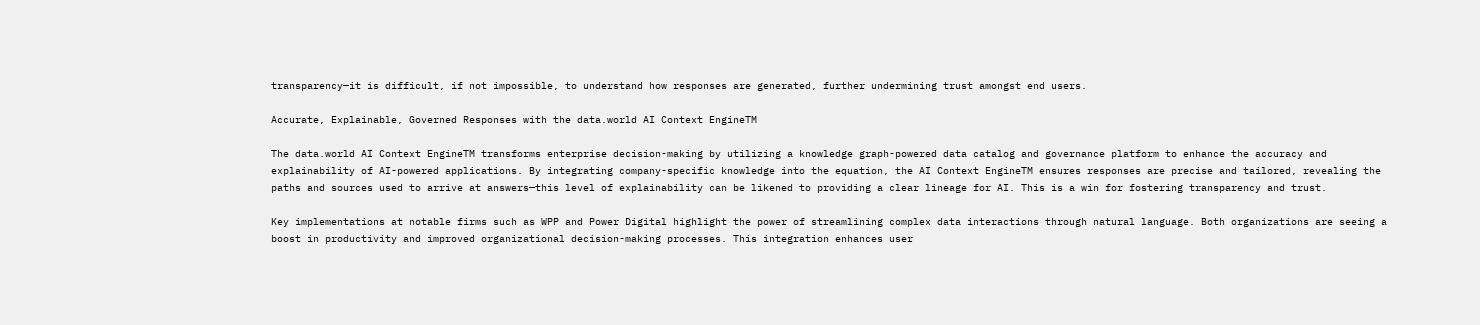transparency—it is difficult, if not impossible, to understand how responses are generated, further undermining trust amongst end users.

Accurate, Explainable, Governed Responses with the data.world AI Context EngineTM

The data.world AI Context EngineTM transforms enterprise decision-making by utilizing a knowledge graph-powered data catalog and governance platform to enhance the accuracy and explainability of AI-powered applications. By integrating company-specific knowledge into the equation, the AI Context EngineTM ensures responses are precise and tailored, revealing the paths and sources used to arrive at answers—this level of explainability can be likened to providing a clear lineage for AI. This is a win for fostering transparency and trust.

Key implementations at notable firms such as WPP and Power Digital highlight the power of streamlining complex data interactions through natural language. Both organizations are seeing a boost in productivity and improved organizational decision-making processes. This integration enhances user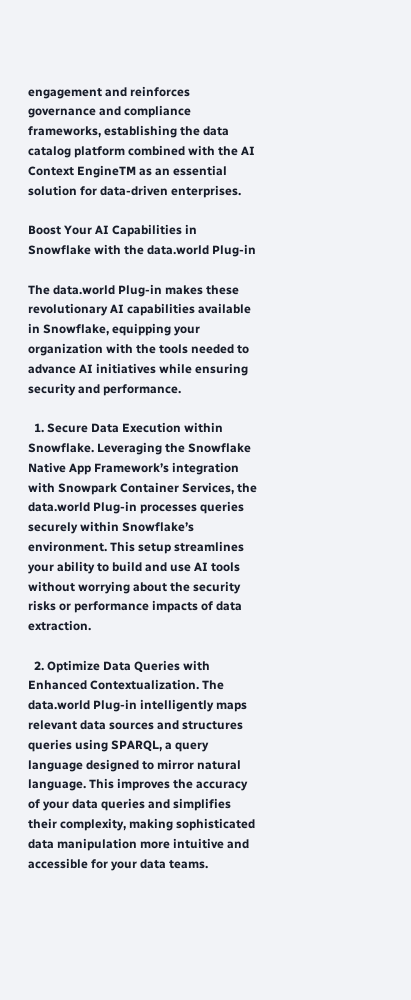engagement and reinforces governance and compliance frameworks, establishing the data catalog platform combined with the AI Context EngineTM as an essential solution for data-driven enterprises.

Boost Your AI Capabilities in Snowflake with the data.world Plug-in

The data.world Plug-in makes these revolutionary AI capabilities available in Snowflake, equipping your organization with the tools needed to advance AI initiatives while ensuring security and performance.

  1. Secure Data Execution within Snowflake. Leveraging the Snowflake Native App Framework’s integration with Snowpark Container Services, the data.world Plug-in processes queries securely within Snowflake’s environment. This setup streamlines your ability to build and use AI tools without worrying about the security risks or performance impacts of data extraction.

  2. Optimize Data Queries with Enhanced Contextualization. The data.world Plug-in intelligently maps relevant data sources and structures queries using SPARQL, a query language designed to mirror natural language. This improves the accuracy of your data queries and simplifies their complexity, making sophisticated data manipulation more intuitive and accessible for your data teams.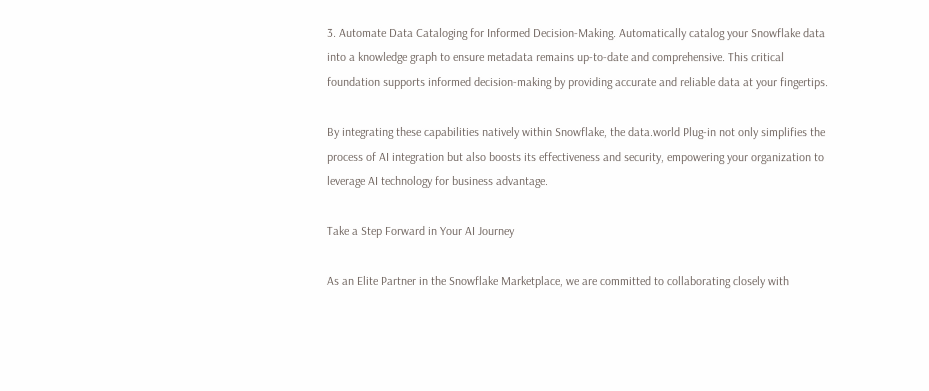3. Automate Data Cataloging for Informed Decision-Making. Automatically catalog your Snowflake data into a knowledge graph to ensure metadata remains up-to-date and comprehensive. This critical foundation supports informed decision-making by providing accurate and reliable data at your fingertips.

By integrating these capabilities natively within Snowflake, the data.world Plug-in not only simplifies the process of AI integration but also boosts its effectiveness and security, empowering your organization to leverage AI technology for business advantage.

Take a Step Forward in Your AI Journey

As an Elite Partner in the Snowflake Marketplace, we are committed to collaborating closely with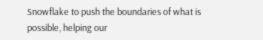Snowflake to push the boundaries of what is possible, helping our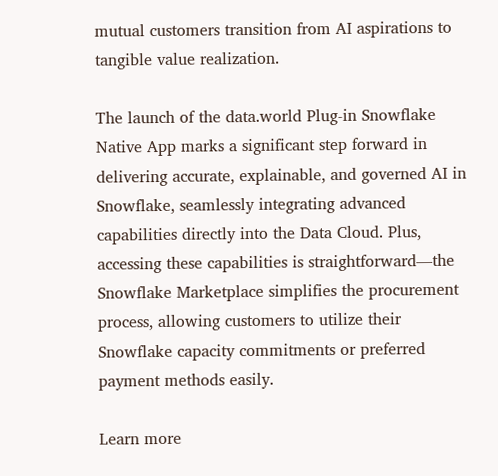mutual customers transition from AI aspirations to tangible value realization.

The launch of the data.world Plug-in Snowflake Native App marks a significant step forward in delivering accurate, explainable, and governed AI in Snowflake, seamlessly integrating advanced capabilities directly into the Data Cloud. Plus, accessing these capabilities is straightforward—the Snowflake Marketplace simplifies the procurement process, allowing customers to utilize their Snowflake capacity commitments or preferred payment methods easily.

Learn more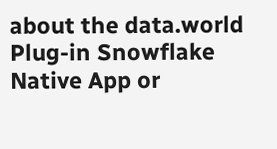about the data.world Plug-in Snowflake Native App or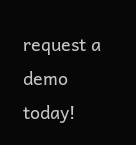request a demo today!